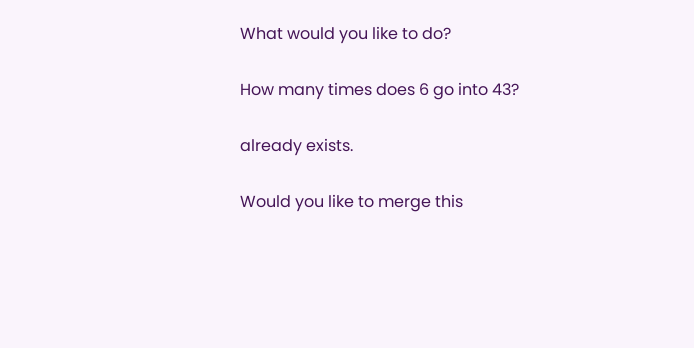What would you like to do?

How many times does 6 go into 43?

already exists.

Would you like to merge this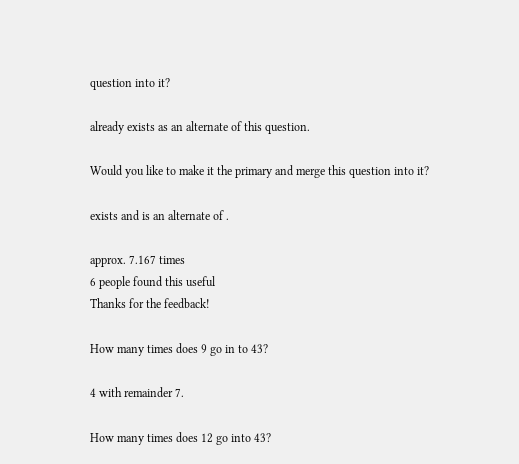question into it?

already exists as an alternate of this question.

Would you like to make it the primary and merge this question into it?

exists and is an alternate of .

approx. 7.167 times
6 people found this useful
Thanks for the feedback!

How many times does 9 go in to 43?

4 with remainder 7.

How many times does 12 go into 43?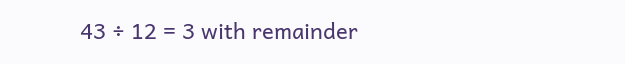43 ÷ 12 = 3 with remainder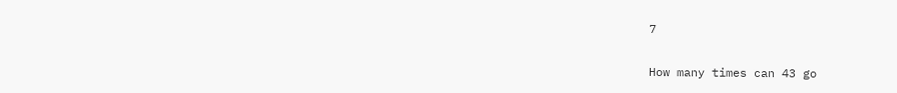7

How many times can 43 go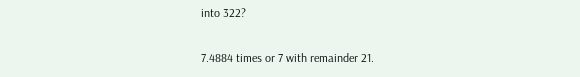into 322?

7.4884 times or 7 with remainder 21.